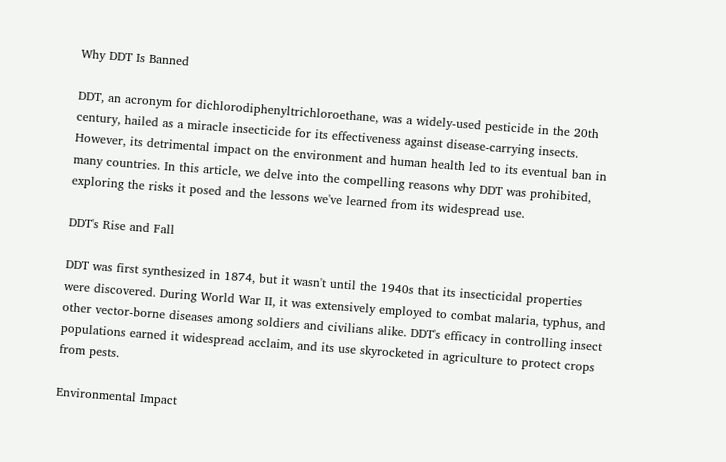Why DDT Is Banned

DDT, an acronym for dichlorodiphenyltrichloroethane, was a widely-used pesticide in the 20th century, hailed as a miracle insecticide for its effectiveness against disease-carrying insects. However, its detrimental impact on the environment and human health led to its eventual ban in many countries. In this article, we delve into the compelling reasons why DDT was prohibited, exploring the risks it posed and the lessons we've learned from its widespread use.

DDT's Rise and Fall

DDT was first synthesized in 1874, but it wasn't until the 1940s that its insecticidal properties were discovered. During World War II, it was extensively employed to combat malaria, typhus, and other vector-borne diseases among soldiers and civilians alike. DDT's efficacy in controlling insect populations earned it widespread acclaim, and its use skyrocketed in agriculture to protect crops from pests.

Environmental Impact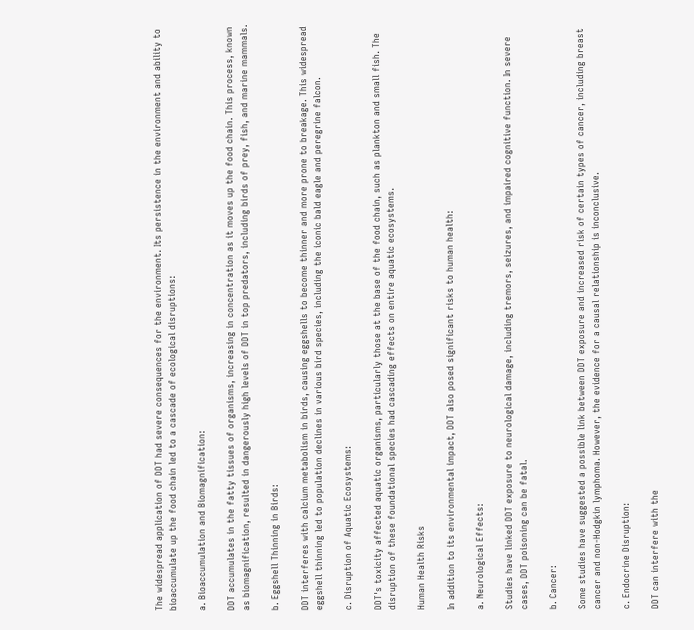The widespread application of DDT had severe consequences for the environment. Its persistence in the environment and ability to bioaccumulate up the food chain led to a cascade of ecological disruptions:

a. Bioaccumulation and Biomagnification:

DDT accumulates in the fatty tissues of organisms, increasing in concentration as it moves up the food chain. This process, known as biomagnification, resulted in dangerously high levels of DDT in top predators, including birds of prey, fish, and marine mammals.

b. Eggshell Thinning in Birds:

DDT interferes with calcium metabolism in birds, causing eggshells to become thinner and more prone to breakage. This widespread eggshell thinning led to population declines in various bird species, including the iconic bald eagle and peregrine falcon.

c. Disruption of Aquatic Ecosystems:

DDT's toxicity affected aquatic organisms, particularly those at the base of the food chain, such as plankton and small fish. The disruption of these foundational species had cascading effects on entire aquatic ecosystems.

Human Health Risks

In addition to its environmental impact, DDT also posed significant risks to human health:

a. Neurological Effects:

Studies have linked DDT exposure to neurological damage, including tremors, seizures, and impaired cognitive function. In severe cases, DDT poisoning can be fatal.

b. Cancer:

Some studies have suggested a possible link between DDT exposure and increased risk of certain types of cancer, including breast cancer and non-Hodgkin lymphoma. However, the evidence for a causal relationship is inconclusive.

c. Endocrine Disruption:

DDT can interfere with the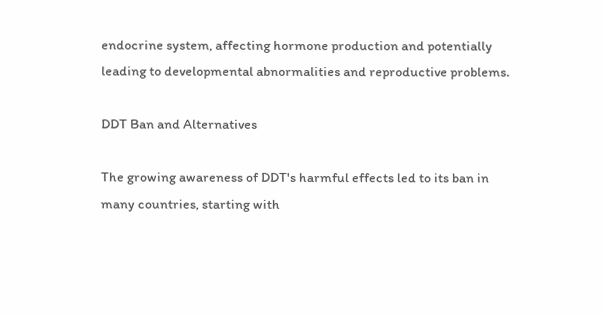endocrine system, affecting hormone production and potentially leading to developmental abnormalities and reproductive problems.

DDT Ban and Alternatives

The growing awareness of DDT's harmful effects led to its ban in many countries, starting with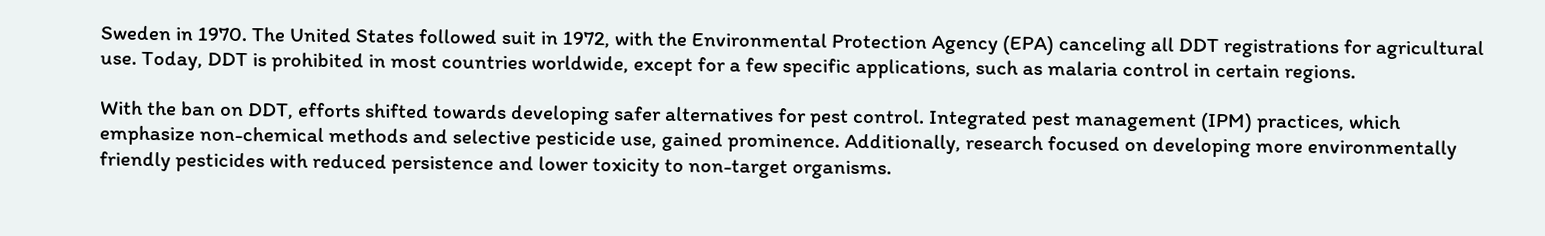Sweden in 1970. The United States followed suit in 1972, with the Environmental Protection Agency (EPA) canceling all DDT registrations for agricultural use. Today, DDT is prohibited in most countries worldwide, except for a few specific applications, such as malaria control in certain regions.

With the ban on DDT, efforts shifted towards developing safer alternatives for pest control. Integrated pest management (IPM) practices, which emphasize non-chemical methods and selective pesticide use, gained prominence. Additionally, research focused on developing more environmentally friendly pesticides with reduced persistence and lower toxicity to non-target organisms.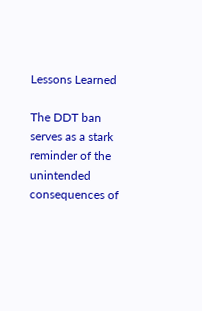Lessons Learned

The DDT ban serves as a stark reminder of the unintended consequences of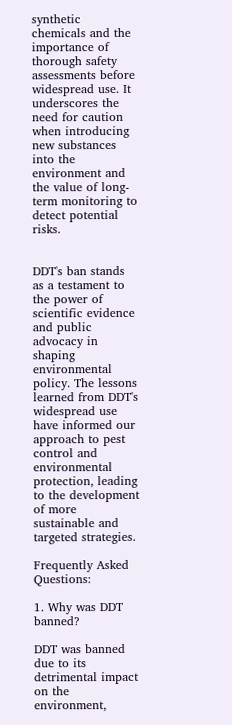synthetic chemicals and the importance of thorough safety assessments before widespread use. It underscores the need for caution when introducing new substances into the environment and the value of long-term monitoring to detect potential risks.


DDT's ban stands as a testament to the power of scientific evidence and public advocacy in shaping environmental policy. The lessons learned from DDT's widespread use have informed our approach to pest control and environmental protection, leading to the development of more sustainable and targeted strategies.

Frequently Asked Questions:

1. Why was DDT banned?

DDT was banned due to its detrimental impact on the environment,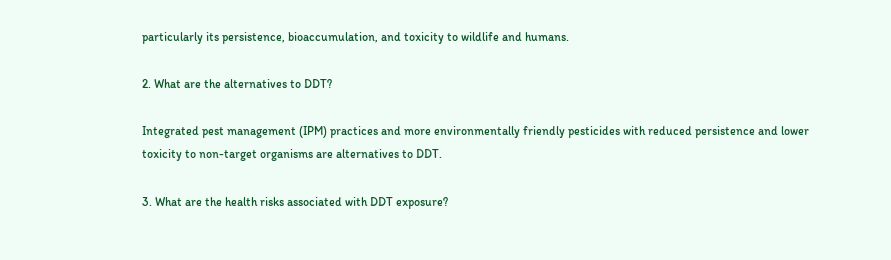particularly its persistence, bioaccumulation, and toxicity to wildlife and humans.

2. What are the alternatives to DDT?

Integrated pest management (IPM) practices and more environmentally friendly pesticides with reduced persistence and lower toxicity to non-target organisms are alternatives to DDT.

3. What are the health risks associated with DDT exposure?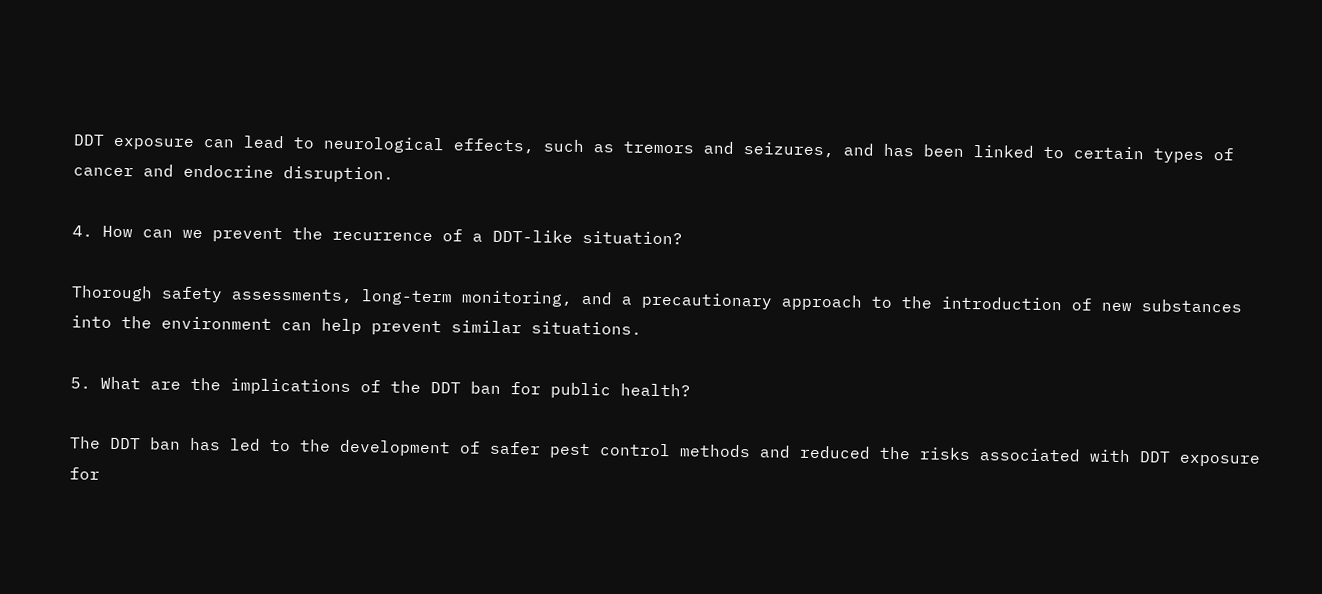DDT exposure can lead to neurological effects, such as tremors and seizures, and has been linked to certain types of cancer and endocrine disruption.

4. How can we prevent the recurrence of a DDT-like situation?

Thorough safety assessments, long-term monitoring, and a precautionary approach to the introduction of new substances into the environment can help prevent similar situations.

5. What are the implications of the DDT ban for public health?

The DDT ban has led to the development of safer pest control methods and reduced the risks associated with DDT exposure for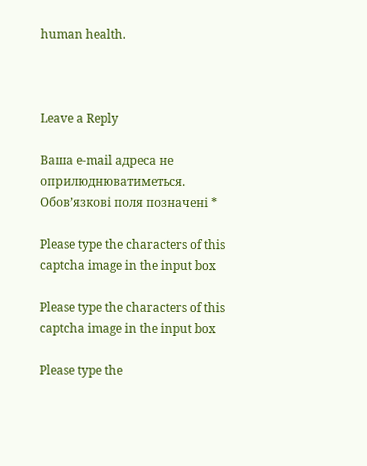human health.



Leave a Reply

Ваша e-mail адреса не оприлюднюватиметься. Обов’язкові поля позначені *

Please type the characters of this captcha image in the input box

Please type the characters of this captcha image in the input box

Please type the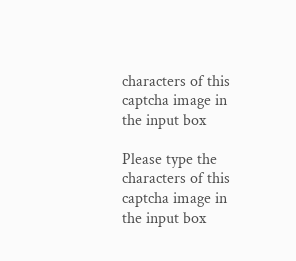characters of this captcha image in the input box

Please type the characters of this captcha image in the input box